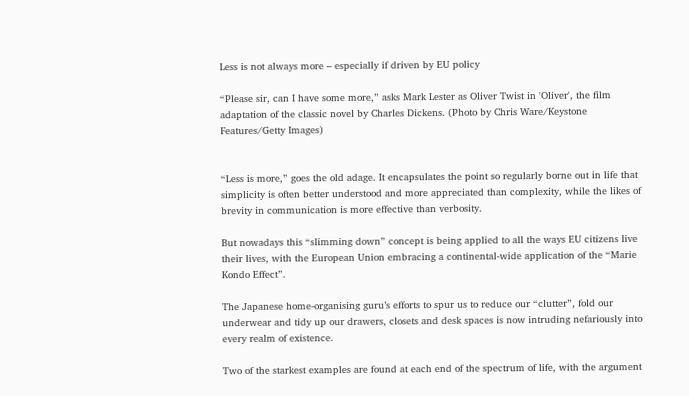Less is not always more – especially if driven by EU policy

“Please sir, can I have some more,” asks Mark Lester as Oliver Twist in 'Oliver', the film adaptation of the classic novel by Charles Dickens. (Photo by Chris Ware/Keystone Features/Getty Images)


“Less is more,” goes the old adage. It encapsulates the point so regularly borne out in life that simplicity is often better understood and more appreciated than complexity, while the likes of brevity in communication is more effective than verbosity.

But nowadays this “slimming down” concept is being applied to all the ways EU citizens live their lives, with the European Union embracing a continental-wide application of the “Marie Kondo Effect”.

The Japanese home-organising guru’s efforts to spur us to reduce our “clutter”, fold our underwear and tidy up our drawers, closets and desk spaces is now intruding nefariously into every realm of existence.

Two of the starkest examples are found at each end of the spectrum of life, with the argument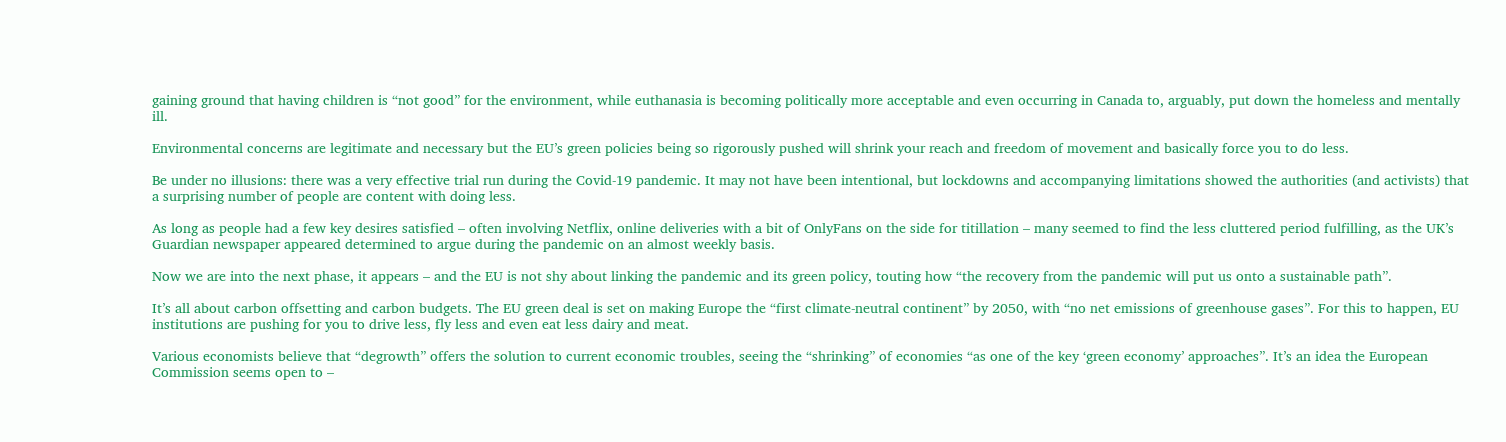gaining ground that having children is “not good” for the environment, while euthanasia is becoming politically more acceptable and even occurring in Canada to, arguably, put down the homeless and mentally ill.

Environmental concerns are legitimate and necessary but the EU’s green policies being so rigorously pushed will shrink your reach and freedom of movement and basically force you to do less.

Be under no illusions: there was a very effective trial run during the Covid-19 pandemic. It may not have been intentional, but lockdowns and accompanying limitations showed the authorities (and activists) that a surprising number of people are content with doing less.

As long as people had a few key desires satisfied – often involving Netflix, online deliveries with a bit of OnlyFans on the side for titillation – many seemed to find the less cluttered period fulfilling, as the UK’s Guardian newspaper appeared determined to argue during the pandemic on an almost weekly basis.

Now we are into the next phase, it appears – and the EU is not shy about linking the pandemic and its green policy, touting how “the recovery from the pandemic will put us onto a sustainable path”.

It’s all about carbon offsetting and carbon budgets. The EU green deal is set on making Europe the “first climate-neutral continent” by 2050, with “no net emissions of greenhouse gases”. For this to happen, EU institutions are pushing for you to drive less, fly less and even eat less dairy and meat.

Various economists believe that “degrowth” offers the solution to current economic troubles, seeing the “shrinking” of economies “as one of the key ‘green economy’ approaches”. It’s an idea the European Commission seems open to –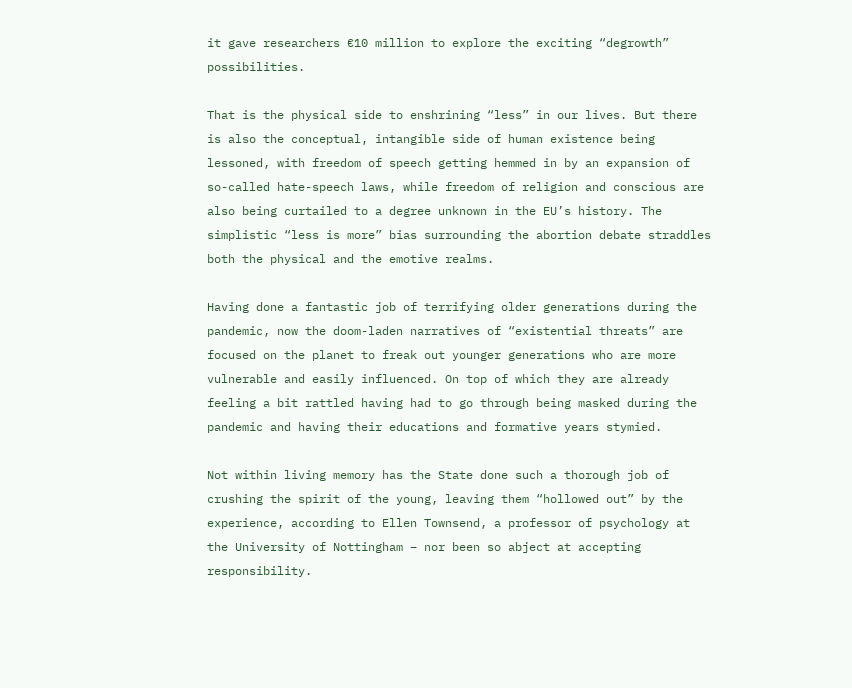it gave researchers €10 million to explore the exciting “degrowth” possibilities.

That is the physical side to enshrining “less” in our lives. But there is also the conceptual, intangible side of human existence being lessoned, with freedom of speech getting hemmed in by an expansion of so-called hate-speech laws, while freedom of religion and conscious are also being curtailed to a degree unknown in the EU’s history. The simplistic “less is more” bias surrounding the abortion debate straddles both the physical and the emotive realms.

Having done a fantastic job of terrifying older generations during the pandemic, now the doom-laden narratives of “existential threats” are focused on the planet to freak out younger generations who are more vulnerable and easily influenced. On top of which they are already feeling a bit rattled having had to go through being masked during the pandemic and having their educations and formative years stymied.

Not within living memory has the State done such a thorough job of crushing the spirit of the young, leaving them “hollowed out” by the experience, according to Ellen Townsend, a professor of psychology at the University of Nottingham – nor been so abject at accepting responsibility.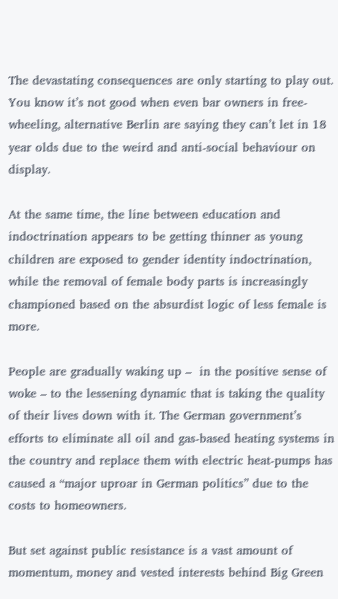The devastating consequences are only starting to play out. You know it’s not good when even bar owners in free-wheeling, alternative Berlin are saying they can’t let in 18 year olds due to the weird and anti-social behaviour on display.

At the same time, the line between education and indoctrination appears to be getting thinner as young children are exposed to gender identity indoctrination, while the removal of female body parts is increasingly championed based on the absurdist logic of less female is more.

People are gradually waking up –  in the positive sense of woke – to the lessening dynamic that is taking the quality of their lives down with it. The German government’s efforts to eliminate all oil and gas-based heating systems in the country and replace them with electric heat-pumps has caused a “major uproar in German politics” due to the costs to homeowners.

But set against public resistance is a vast amount of momentum, money and vested interests behind Big Green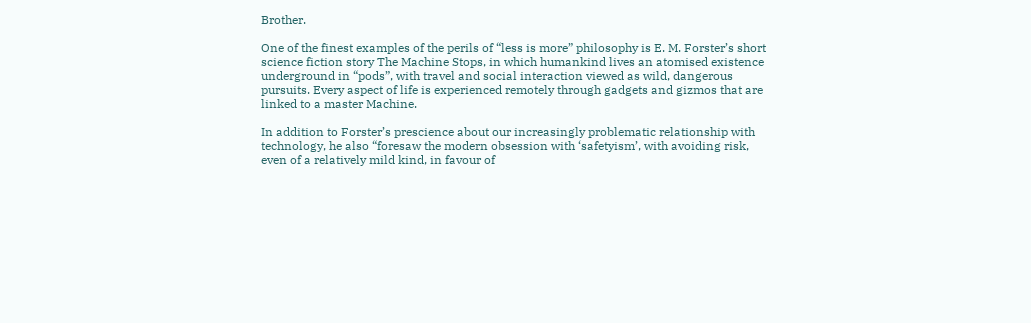Brother.

One of the finest examples of the perils of “less is more” philosophy is E. M. Forster’s short science fiction story The Machine Stops, in which humankind lives an atomised existence underground in “pods”, with travel and social interaction viewed as wild, dangerous pursuits. Every aspect of life is experienced remotely through gadgets and gizmos that are linked to a master Machine.

In addition to Forster’s prescience about our increasingly problematic relationship with technology, he also “foresaw the modern obsession with ‘safetyism’, with avoiding risk, even of a relatively mild kind, in favour of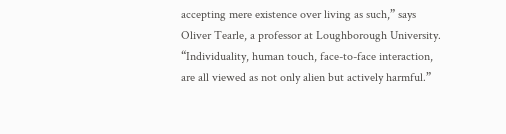accepting mere existence over living as such,” says Oliver Tearle, a professor at Loughborough University. “Individuality, human touch, face-to-face interaction, are all viewed as not only alien but actively harmful.”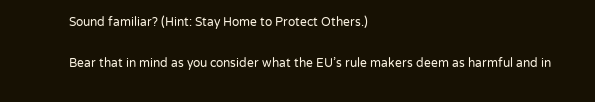Sound familiar? (Hint: Stay Home to Protect Others.)

Bear that in mind as you consider what the EU’s rule makers deem as harmful and in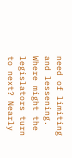need of limiting and lessening. Where might the legislators turn to next? Nearly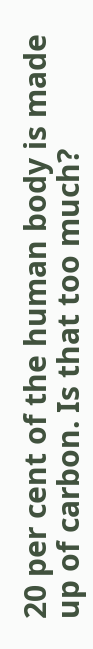20 per cent of the human body is made up of carbon. Is that too much?